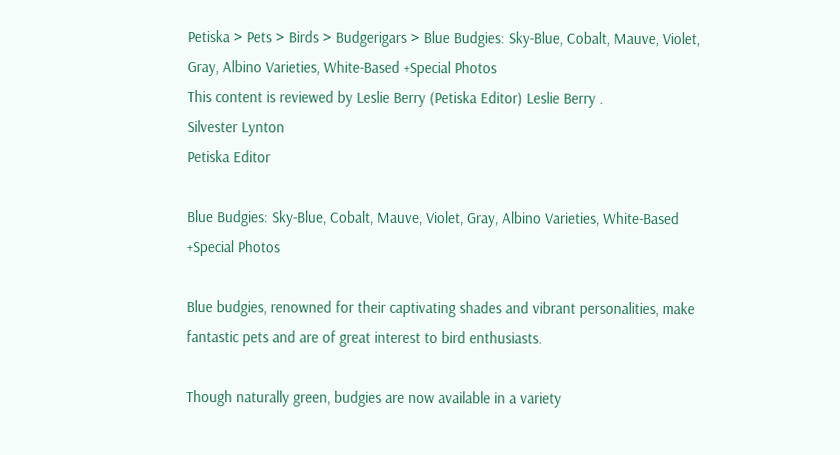Petiska > Pets > Birds > Budgerigars > Blue Budgies: Sky-Blue, Cobalt, Mauve, Violet, Gray, Albino Varieties, White-Based +Special Photos
This content is reviewed by Leslie Berry (Petiska Editor) Leslie Berry .
Silvester Lynton
Petiska Editor

Blue Budgies: Sky-Blue, Cobalt, Mauve, Violet, Gray, Albino Varieties, White-Based +Special Photos

Blue budgies, renowned for their captivating shades and vibrant personalities, make fantastic pets and are of great interest to bird enthusiasts.

Though naturally green, budgies are now available in a variety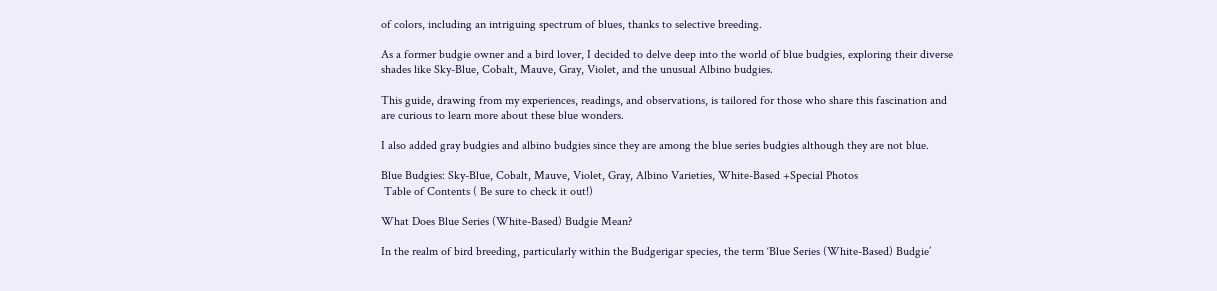of colors, including an intriguing spectrum of blues, thanks to selective breeding.

As a former budgie owner and a bird lover, I decided to delve deep into the world of blue budgies, exploring their diverse shades like Sky-Blue, Cobalt, Mauve, Gray, Violet, and the unusual Albino budgies.

This guide, drawing from my experiences, readings, and observations, is tailored for those who share this fascination and are curious to learn more about these blue wonders.

I also added gray budgies and albino budgies since they are among the blue series budgies although they are not blue.

Blue Budgies: Sky-Blue, Cobalt, Mauve, Violet, Gray, Albino Varieties, White-Based +Special Photos
 Table of Contents ( Be sure to check it out!)

What Does Blue Series (White-Based) Budgie Mean?

In the realm of bird breeding, particularly within the Budgerigar species, the term ‘Blue Series (White-Based) Budgie’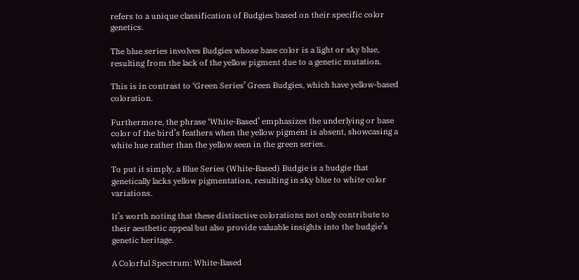refers to a unique classification of Budgies based on their specific color genetics.

The blue series involves Budgies whose base color is a light or sky blue, resulting from the lack of the yellow pigment due to a genetic mutation.

This is in contrast to ‘Green Series’ Green Budgies, which have yellow-based coloration.

Furthermore, the phrase ‘White-Based’ emphasizes the underlying or base color of the bird’s feathers when the yellow pigment is absent, showcasing a white hue rather than the yellow seen in the green series.

To put it simply, a Blue Series (White-Based) Budgie is a budgie that genetically lacks yellow pigmentation, resulting in sky blue to white color variations.

It’s worth noting that these distinctive colorations not only contribute to their aesthetic appeal but also provide valuable insights into the budgie’s genetic heritage.

A Colorful Spectrum: White-Based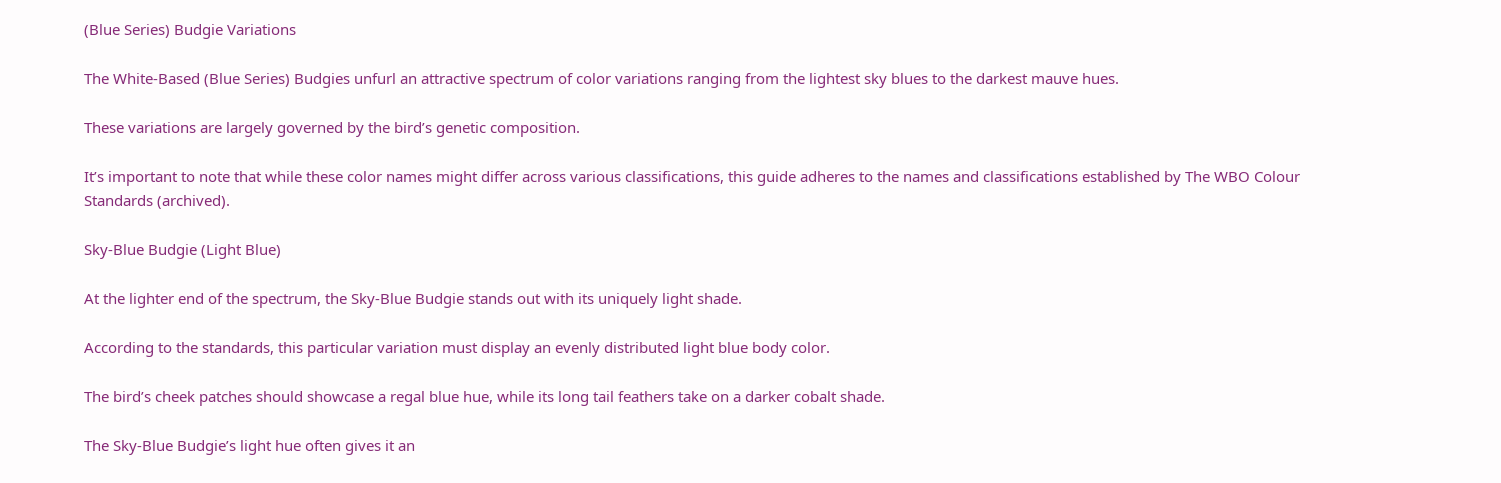(Blue Series) Budgie Variations

The White-Based (Blue Series) Budgies unfurl an attractive spectrum of color variations ranging from the lightest sky blues to the darkest mauve hues.

These variations are largely governed by the bird’s genetic composition.

It’s important to note that while these color names might differ across various classifications, this guide adheres to the names and classifications established by The WBO Colour Standards (archived).

Sky-Blue Budgie (Light Blue)

At the lighter end of the spectrum, the Sky-Blue Budgie stands out with its uniquely light shade.

According to the standards, this particular variation must display an evenly distributed light blue body color.

The bird’s cheek patches should showcase a regal blue hue, while its long tail feathers take on a darker cobalt shade.

The Sky-Blue Budgie’s light hue often gives it an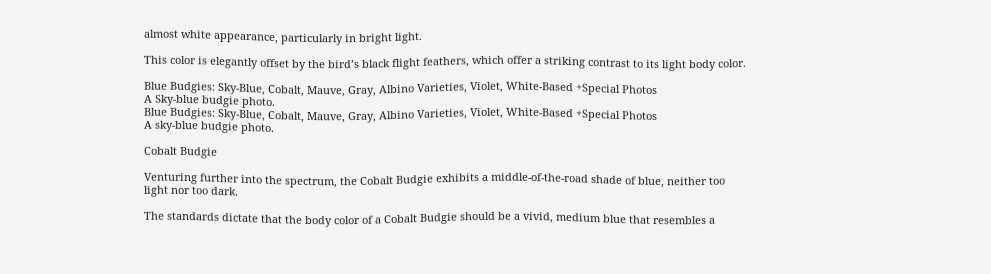almost white appearance, particularly in bright light.

This color is elegantly offset by the bird’s black flight feathers, which offer a striking contrast to its light body color.

Blue Budgies: Sky-Blue, Cobalt, Mauve, Gray, Albino Varieties, Violet, White-Based +Special Photos
A Sky-blue budgie photo.
Blue Budgies: Sky-Blue, Cobalt, Mauve, Gray, Albino Varieties, Violet, White-Based +Special Photos
A sky-blue budgie photo.

Cobalt Budgie

Venturing further into the spectrum, the Cobalt Budgie exhibits a middle-of-the-road shade of blue, neither too light nor too dark.

The standards dictate that the body color of a Cobalt Budgie should be a vivid, medium blue that resembles a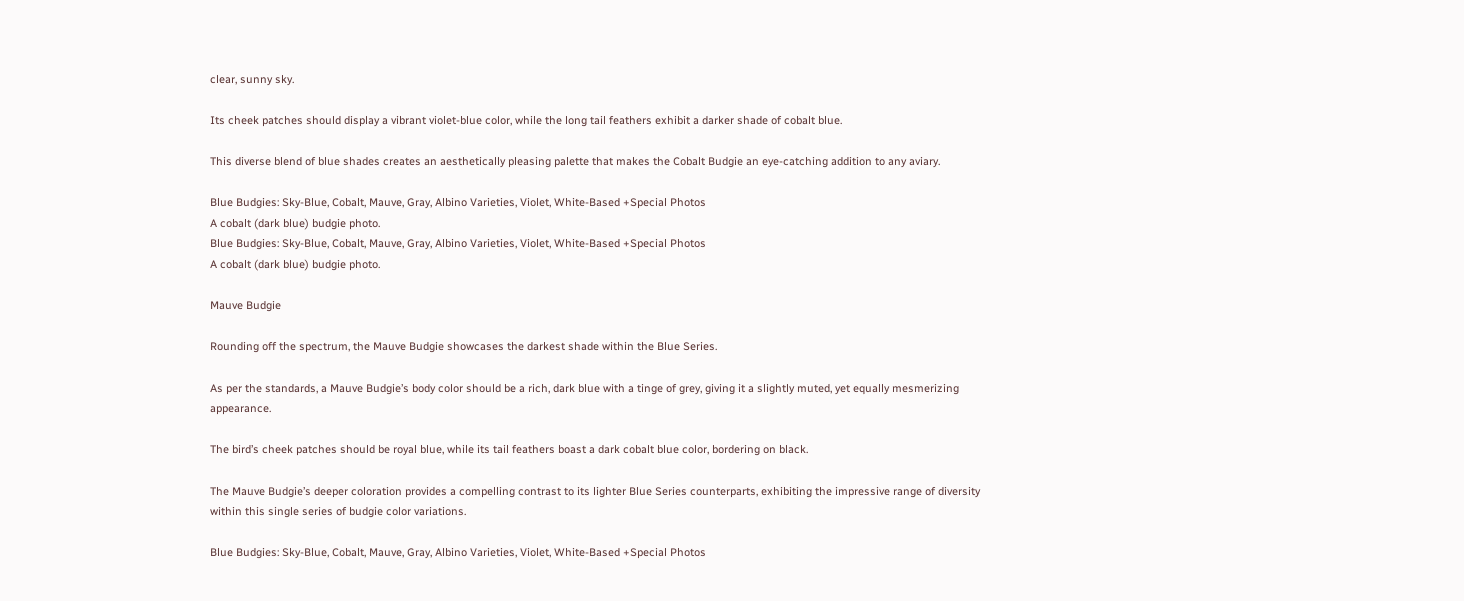clear, sunny sky.

Its cheek patches should display a vibrant violet-blue color, while the long tail feathers exhibit a darker shade of cobalt blue.

This diverse blend of blue shades creates an aesthetically pleasing palette that makes the Cobalt Budgie an eye-catching addition to any aviary.

Blue Budgies: Sky-Blue, Cobalt, Mauve, Gray, Albino Varieties, Violet, White-Based +Special Photos
A cobalt (dark blue) budgie photo.
Blue Budgies: Sky-Blue, Cobalt, Mauve, Gray, Albino Varieties, Violet, White-Based +Special Photos
A cobalt (dark blue) budgie photo.

Mauve Budgie

Rounding off the spectrum, the Mauve Budgie showcases the darkest shade within the Blue Series.

As per the standards, a Mauve Budgie’s body color should be a rich, dark blue with a tinge of grey, giving it a slightly muted, yet equally mesmerizing appearance.

The bird’s cheek patches should be royal blue, while its tail feathers boast a dark cobalt blue color, bordering on black.

The Mauve Budgie’s deeper coloration provides a compelling contrast to its lighter Blue Series counterparts, exhibiting the impressive range of diversity within this single series of budgie color variations.

Blue Budgies: Sky-Blue, Cobalt, Mauve, Gray, Albino Varieties, Violet, White-Based +Special Photos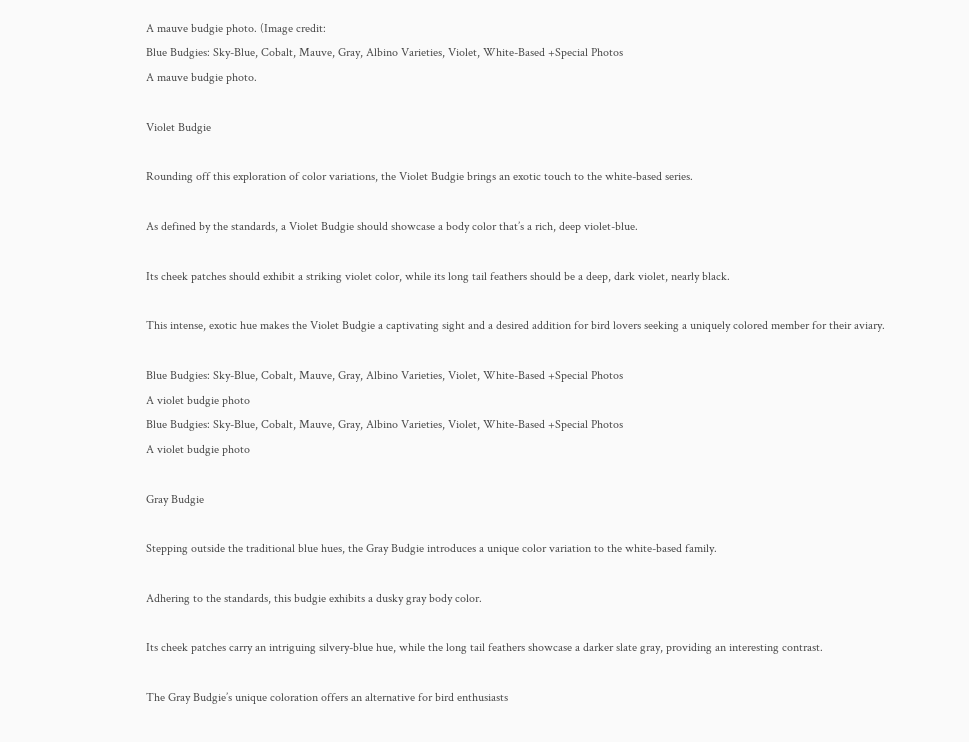A mauve budgie photo. (Image credit:
Blue Budgies: Sky-Blue, Cobalt, Mauve, Gray, Albino Varieties, Violet, White-Based +Special Photos
A mauve budgie photo.

Violet Budgie

Rounding off this exploration of color variations, the Violet Budgie brings an exotic touch to the white-based series.

As defined by the standards, a Violet Budgie should showcase a body color that’s a rich, deep violet-blue.

Its cheek patches should exhibit a striking violet color, while its long tail feathers should be a deep, dark violet, nearly black.

This intense, exotic hue makes the Violet Budgie a captivating sight and a desired addition for bird lovers seeking a uniquely colored member for their aviary.

Blue Budgies: Sky-Blue, Cobalt, Mauve, Gray, Albino Varieties, Violet, White-Based +Special Photos
A violet budgie photo
Blue Budgies: Sky-Blue, Cobalt, Mauve, Gray, Albino Varieties, Violet, White-Based +Special Photos
A violet budgie photo

Gray Budgie

Stepping outside the traditional blue hues, the Gray Budgie introduces a unique color variation to the white-based family.

Adhering to the standards, this budgie exhibits a dusky gray body color.

Its cheek patches carry an intriguing silvery-blue hue, while the long tail feathers showcase a darker slate gray, providing an interesting contrast.

The Gray Budgie’s unique coloration offers an alternative for bird enthusiasts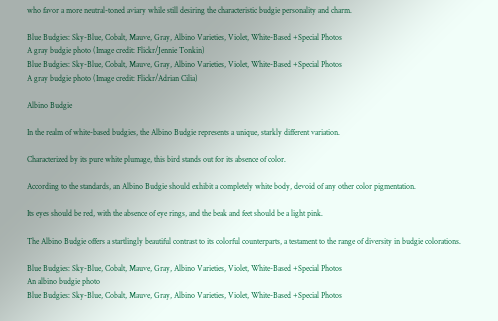who favor a more neutral-toned aviary while still desiring the characteristic budgie personality and charm.

Blue Budgies: Sky-Blue, Cobalt, Mauve, Gray, Albino Varieties, Violet, White-Based +Special Photos
A gray budgie photo (Image credit: Flickr/Jennie Tonkin)
Blue Budgies: Sky-Blue, Cobalt, Mauve, Gray, Albino Varieties, Violet, White-Based +Special Photos
A gray budgie photo (Image credit: Flickr/Adrian Cilia)

Albino Budgie

In the realm of white-based budgies, the Albino Budgie represents a unique, starkly different variation.

Characterized by its pure white plumage, this bird stands out for its absence of color.

According to the standards, an Albino Budgie should exhibit a completely white body, devoid of any other color pigmentation.

Its eyes should be red, with the absence of eye rings, and the beak and feet should be a light pink.

The Albino Budgie offers a startlingly beautiful contrast to its colorful counterparts, a testament to the range of diversity in budgie colorations.

Blue Budgies: Sky-Blue, Cobalt, Mauve, Gray, Albino Varieties, Violet, White-Based +Special Photos
An albino budgie photo
Blue Budgies: Sky-Blue, Cobalt, Mauve, Gray, Albino Varieties, Violet, White-Based +Special Photos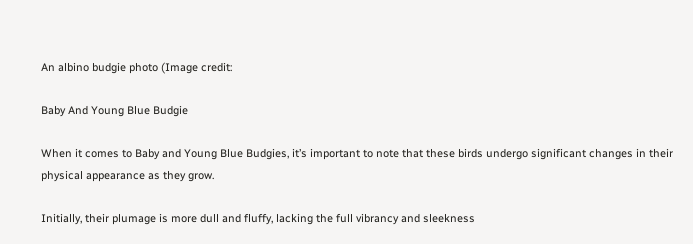An albino budgie photo (Image credit:

Baby And Young Blue Budgie

When it comes to Baby and Young Blue Budgies, it’s important to note that these birds undergo significant changes in their physical appearance as they grow.

Initially, their plumage is more dull and fluffy, lacking the full vibrancy and sleekness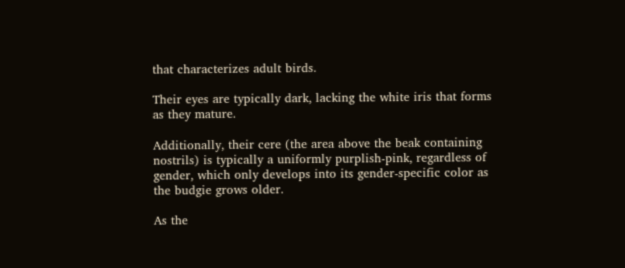that characterizes adult birds.

Their eyes are typically dark, lacking the white iris that forms as they mature.

Additionally, their cere (the area above the beak containing nostrils) is typically a uniformly purplish-pink, regardless of gender, which only develops into its gender-specific color as the budgie grows older.

As the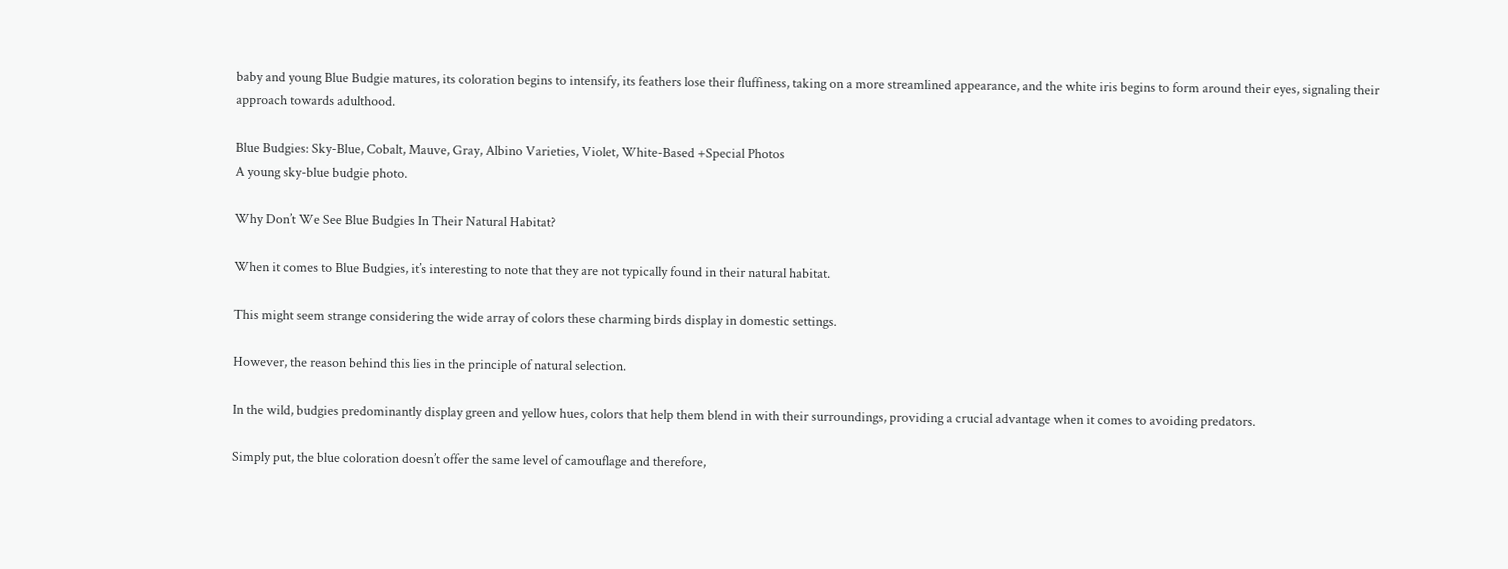baby and young Blue Budgie matures, its coloration begins to intensify, its feathers lose their fluffiness, taking on a more streamlined appearance, and the white iris begins to form around their eyes, signaling their approach towards adulthood.

Blue Budgies: Sky-Blue, Cobalt, Mauve, Gray, Albino Varieties, Violet, White-Based +Special Photos
A young sky-blue budgie photo.

Why Don’t We See Blue Budgies In Their Natural Habitat?

When it comes to Blue Budgies, it’s interesting to note that they are not typically found in their natural habitat.

This might seem strange considering the wide array of colors these charming birds display in domestic settings.

However, the reason behind this lies in the principle of natural selection.

In the wild, budgies predominantly display green and yellow hues, colors that help them blend in with their surroundings, providing a crucial advantage when it comes to avoiding predators.

Simply put, the blue coloration doesn’t offer the same level of camouflage and therefore,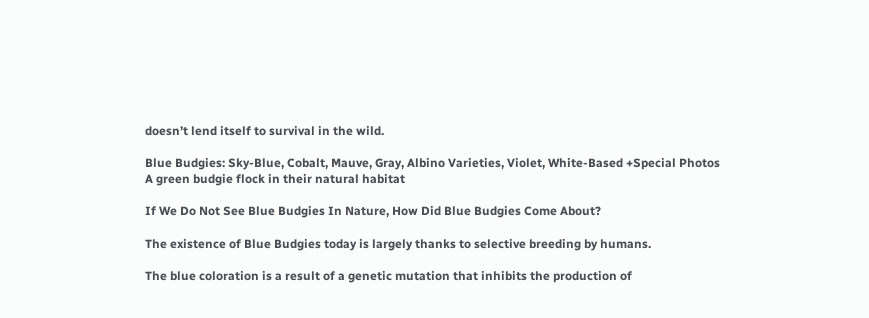doesn’t lend itself to survival in the wild.

Blue Budgies: Sky-Blue, Cobalt, Mauve, Gray, Albino Varieties, Violet, White-Based +Special Photos
A green budgie flock in their natural habitat

If We Do Not See Blue Budgies In Nature, How Did Blue Budgies Come About?

The existence of Blue Budgies today is largely thanks to selective breeding by humans.

The blue coloration is a result of a genetic mutation that inhibits the production of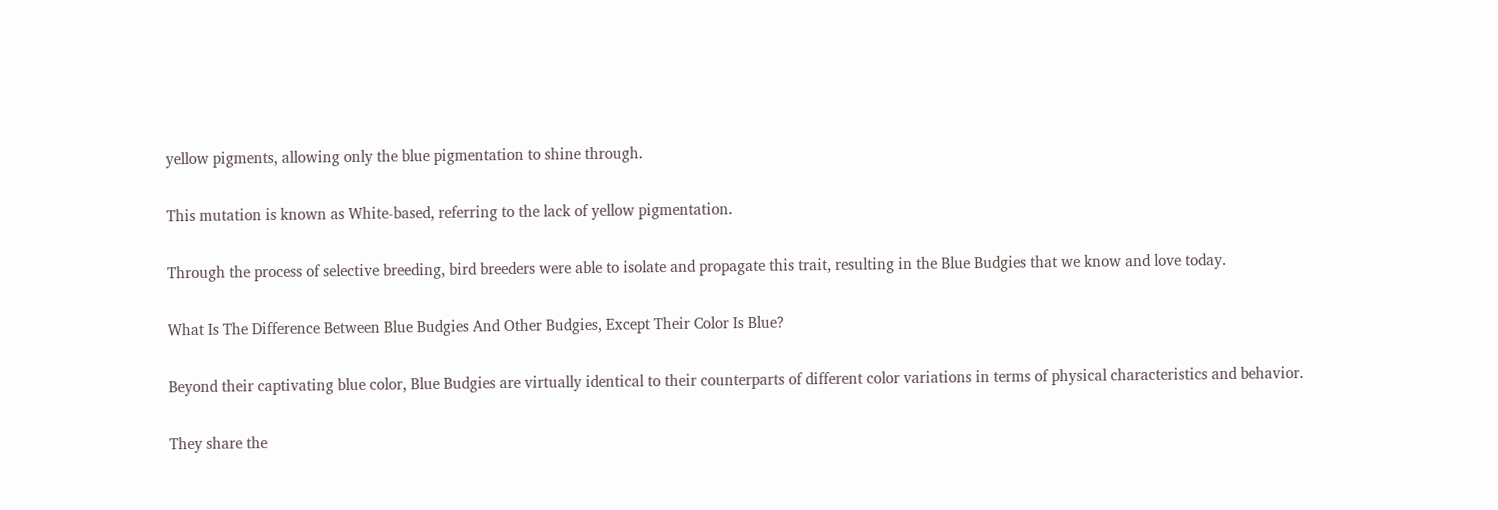yellow pigments, allowing only the blue pigmentation to shine through.

This mutation is known as White-based, referring to the lack of yellow pigmentation.

Through the process of selective breeding, bird breeders were able to isolate and propagate this trait, resulting in the Blue Budgies that we know and love today.

What Is The Difference Between Blue Budgies And Other Budgies, Except Their Color Is Blue?

Beyond their captivating blue color, Blue Budgies are virtually identical to their counterparts of different color variations in terms of physical characteristics and behavior.

They share the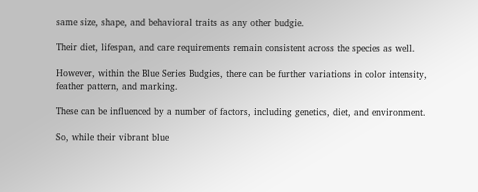same size, shape, and behavioral traits as any other budgie.

Their diet, lifespan, and care requirements remain consistent across the species as well.

However, within the Blue Series Budgies, there can be further variations in color intensity, feather pattern, and marking.

These can be influenced by a number of factors, including genetics, diet, and environment.

So, while their vibrant blue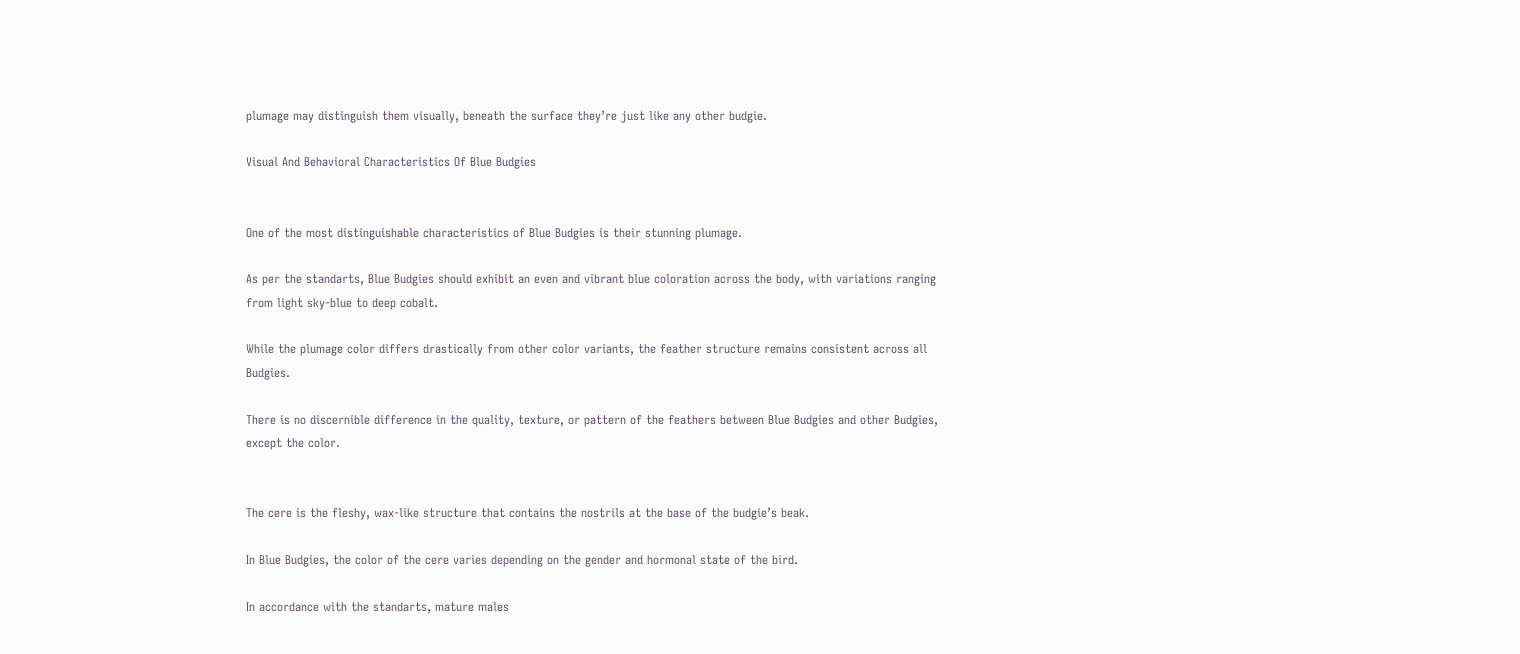plumage may distinguish them visually, beneath the surface they’re just like any other budgie.

Visual And Behavioral Characteristics Of Blue Budgies


One of the most distinguishable characteristics of Blue Budgies is their stunning plumage.

As per the standarts, Blue Budgies should exhibit an even and vibrant blue coloration across the body, with variations ranging from light sky-blue to deep cobalt.

While the plumage color differs drastically from other color variants, the feather structure remains consistent across all Budgies.

There is no discernible difference in the quality, texture, or pattern of the feathers between Blue Budgies and other Budgies, except the color.


The cere is the fleshy, wax-like structure that contains the nostrils at the base of the budgie’s beak.

In Blue Budgies, the color of the cere varies depending on the gender and hormonal state of the bird.

In accordance with the standarts, mature males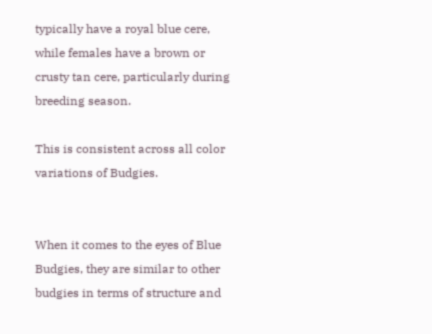typically have a royal blue cere, while females have a brown or crusty tan cere, particularly during breeding season.

This is consistent across all color variations of Budgies.


When it comes to the eyes of Blue Budgies, they are similar to other budgies in terms of structure and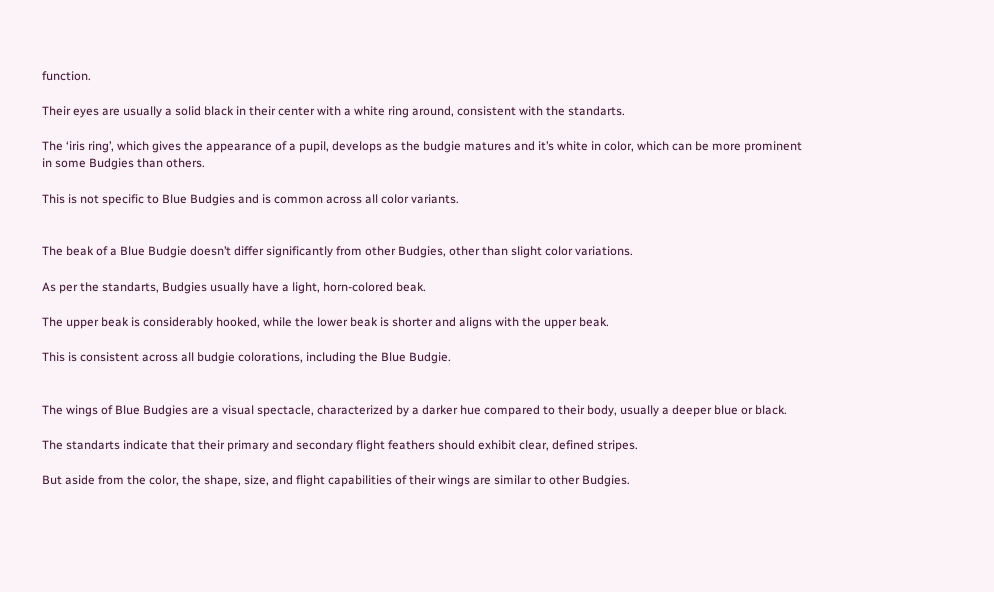function.

Their eyes are usually a solid black in their center with a white ring around, consistent with the standarts.

The ‘iris ring’, which gives the appearance of a pupil, develops as the budgie matures and it’s white in color, which can be more prominent in some Budgies than others.

This is not specific to Blue Budgies and is common across all color variants.


The beak of a Blue Budgie doesn’t differ significantly from other Budgies, other than slight color variations.

As per the standarts, Budgies usually have a light, horn-colored beak.

The upper beak is considerably hooked, while the lower beak is shorter and aligns with the upper beak.

This is consistent across all budgie colorations, including the Blue Budgie.


The wings of Blue Budgies are a visual spectacle, characterized by a darker hue compared to their body, usually a deeper blue or black.

The standarts indicate that their primary and secondary flight feathers should exhibit clear, defined stripes.

But aside from the color, the shape, size, and flight capabilities of their wings are similar to other Budgies.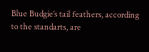Blue Budgie’s tail feathers, according to the standarts, are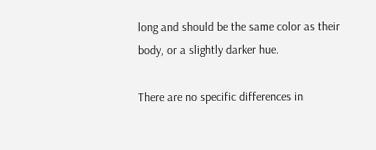long and should be the same color as their body, or a slightly darker hue.

There are no specific differences in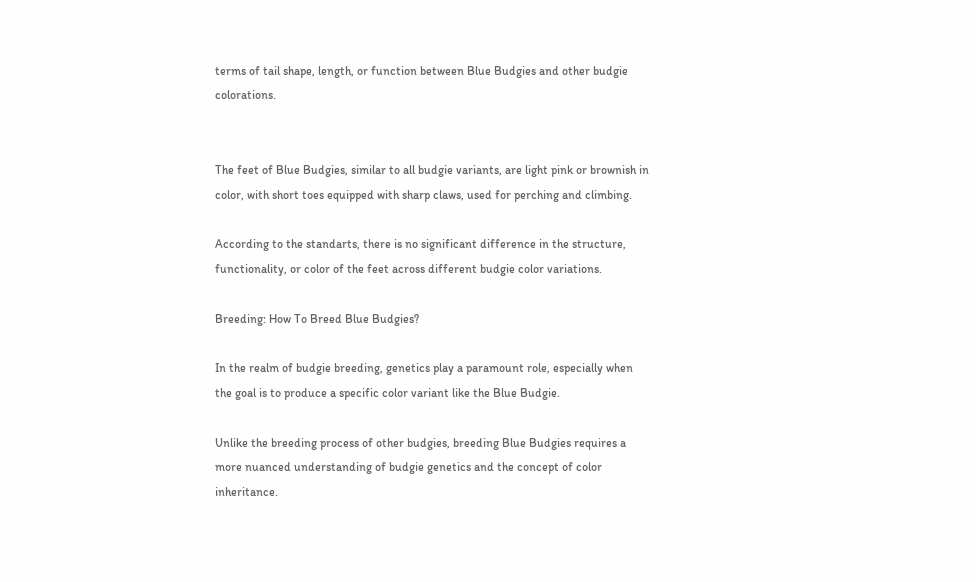terms of tail shape, length, or function between Blue Budgies and other budgie colorations.


The feet of Blue Budgies, similar to all budgie variants, are light pink or brownish in color, with short toes equipped with sharp claws, used for perching and climbing.

According to the standarts, there is no significant difference in the structure, functionality, or color of the feet across different budgie color variations.

Breeding: How To Breed Blue Budgies?

In the realm of budgie breeding, genetics play a paramount role, especially when the goal is to produce a specific color variant like the Blue Budgie.

Unlike the breeding process of other budgies, breeding Blue Budgies requires a more nuanced understanding of budgie genetics and the concept of color inheritance.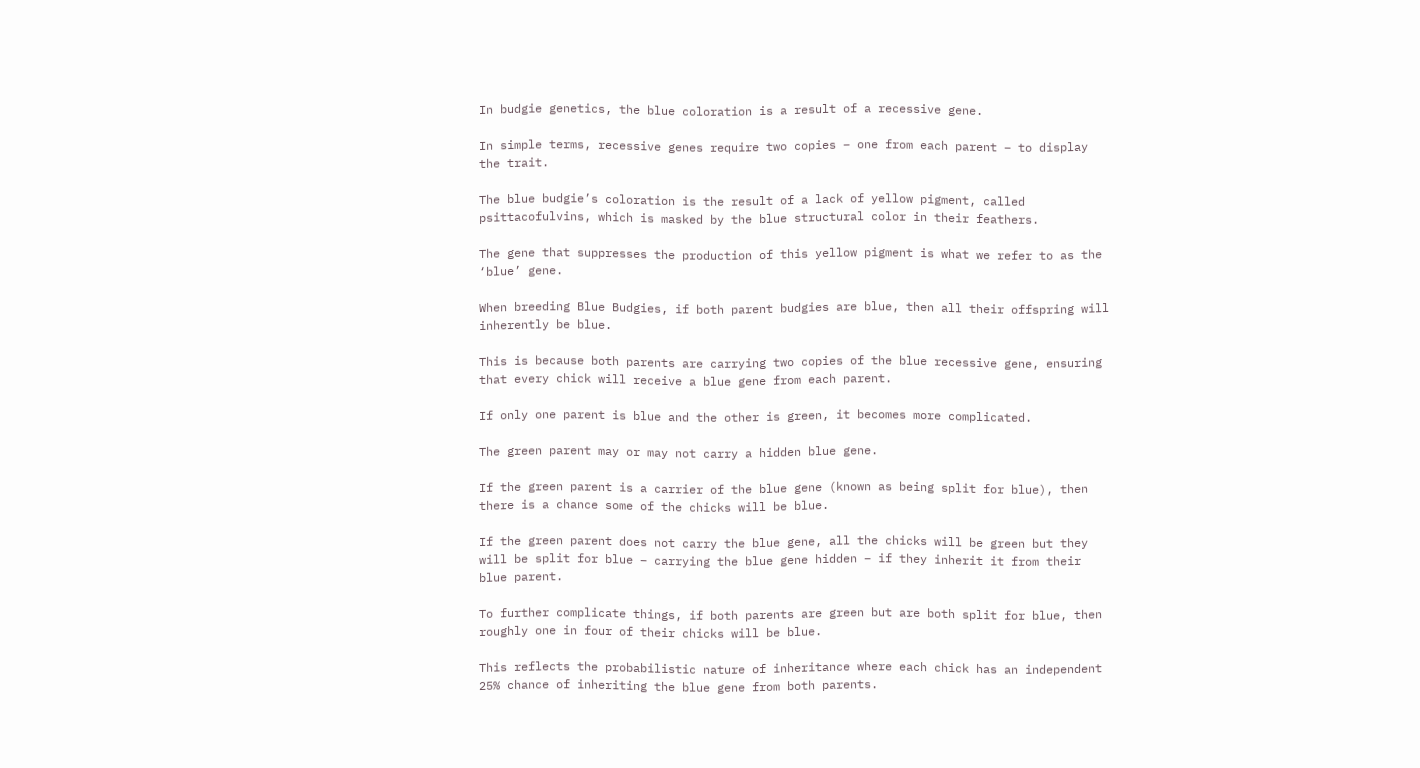In budgie genetics, the blue coloration is a result of a recessive gene.

In simple terms, recessive genes require two copies – one from each parent – to display the trait.

The blue budgie’s coloration is the result of a lack of yellow pigment, called psittacofulvins, which is masked by the blue structural color in their feathers.

The gene that suppresses the production of this yellow pigment is what we refer to as the ‘blue’ gene.

When breeding Blue Budgies, if both parent budgies are blue, then all their offspring will inherently be blue.

This is because both parents are carrying two copies of the blue recessive gene, ensuring that every chick will receive a blue gene from each parent.

If only one parent is blue and the other is green, it becomes more complicated.

The green parent may or may not carry a hidden blue gene.

If the green parent is a carrier of the blue gene (known as being split for blue), then there is a chance some of the chicks will be blue.

If the green parent does not carry the blue gene, all the chicks will be green but they will be split for blue – carrying the blue gene hidden – if they inherit it from their blue parent.

To further complicate things, if both parents are green but are both split for blue, then roughly one in four of their chicks will be blue.

This reflects the probabilistic nature of inheritance where each chick has an independent 25% chance of inheriting the blue gene from both parents.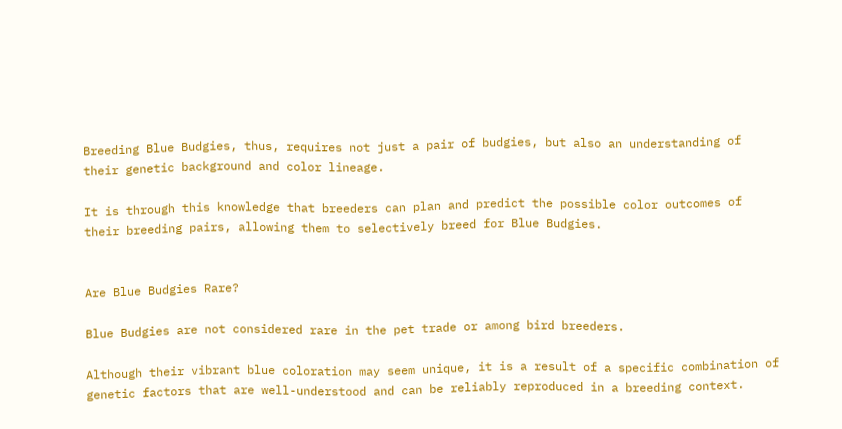Breeding Blue Budgies, thus, requires not just a pair of budgies, but also an understanding of their genetic background and color lineage.

It is through this knowledge that breeders can plan and predict the possible color outcomes of their breeding pairs, allowing them to selectively breed for Blue Budgies.


Are Blue Budgies Rare?

Blue Budgies are not considered rare in the pet trade or among bird breeders.

Although their vibrant blue coloration may seem unique, it is a result of a specific combination of genetic factors that are well-understood and can be reliably reproduced in a breeding context.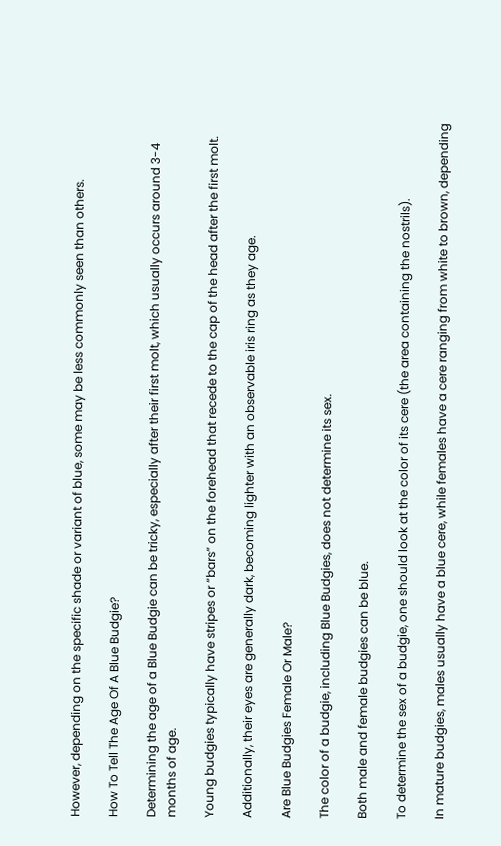However, depending on the specific shade or variant of blue, some may be less commonly seen than others.

How To Tell The Age Of A Blue Budgie?

Determining the age of a Blue Budgie can be tricky, especially after their first molt, which usually occurs around 3-4 months of age.

Young budgies typically have stripes or “bars” on the forehead that recede to the cap of the head after the first molt.

Additionally, their eyes are generally dark, becoming lighter with an observable iris ring as they age.

Are Blue Budgies Female Or Male?

The color of a budgie, including Blue Budgies, does not determine its sex.

Both male and female budgies can be blue.

To determine the sex of a budgie, one should look at the color of its cere (the area containing the nostrils).

In mature budgies, males usually have a blue cere, while females have a cere ranging from white to brown, depending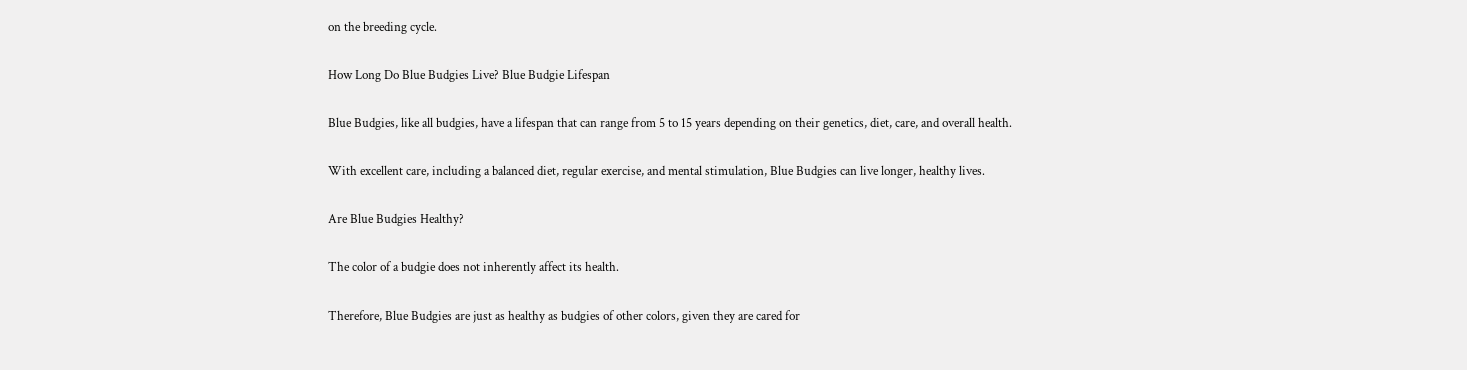on the breeding cycle.

How Long Do Blue Budgies Live? Blue Budgie Lifespan

Blue Budgies, like all budgies, have a lifespan that can range from 5 to 15 years depending on their genetics, diet, care, and overall health.

With excellent care, including a balanced diet, regular exercise, and mental stimulation, Blue Budgies can live longer, healthy lives.

Are Blue Budgies Healthy?

The color of a budgie does not inherently affect its health.

Therefore, Blue Budgies are just as healthy as budgies of other colors, given they are cared for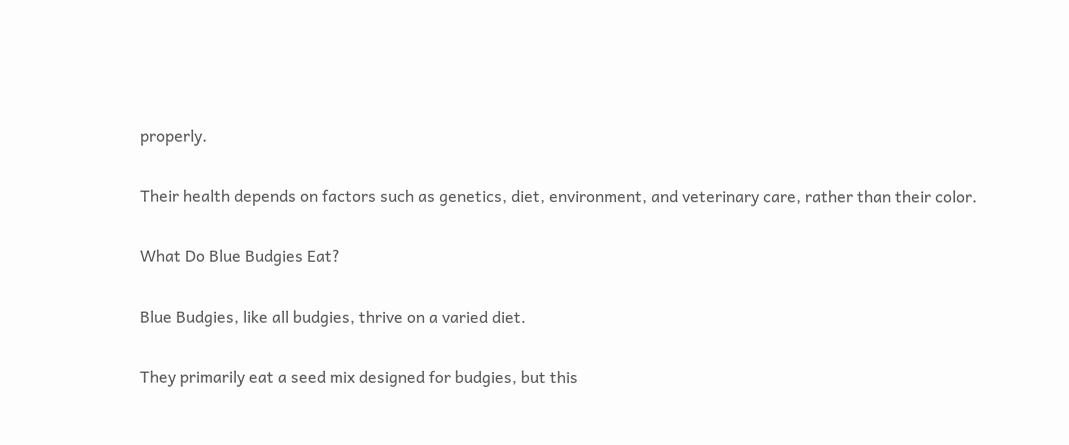properly.

Their health depends on factors such as genetics, diet, environment, and veterinary care, rather than their color.

What Do Blue Budgies Eat?

Blue Budgies, like all budgies, thrive on a varied diet.

They primarily eat a seed mix designed for budgies, but this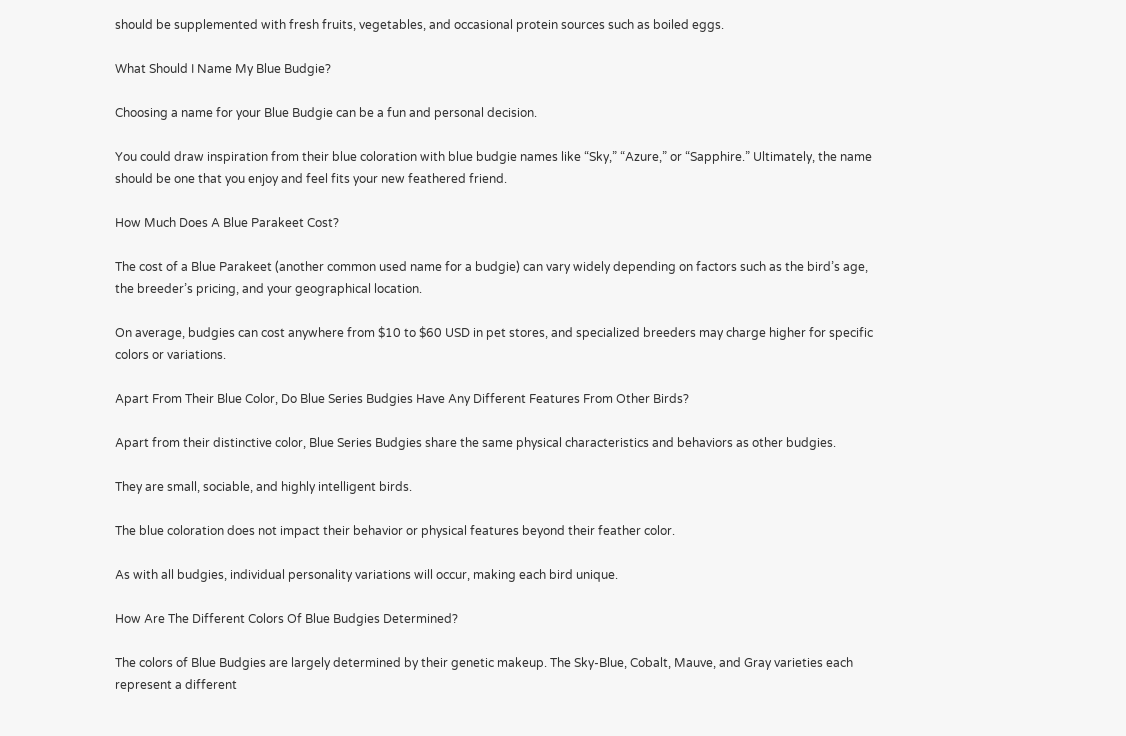should be supplemented with fresh fruits, vegetables, and occasional protein sources such as boiled eggs.

What Should I Name My Blue Budgie?

Choosing a name for your Blue Budgie can be a fun and personal decision.

You could draw inspiration from their blue coloration with blue budgie names like “Sky,” “Azure,” or “Sapphire.” Ultimately, the name should be one that you enjoy and feel fits your new feathered friend.

How Much Does A Blue Parakeet Cost?

The cost of a Blue Parakeet (another common used name for a budgie) can vary widely depending on factors such as the bird’s age, the breeder’s pricing, and your geographical location.

On average, budgies can cost anywhere from $10 to $60 USD in pet stores, and specialized breeders may charge higher for specific colors or variations.

Apart From Their Blue Color, Do Blue Series Budgies Have Any Different Features From Other Birds?

Apart from their distinctive color, Blue Series Budgies share the same physical characteristics and behaviors as other budgies.

They are small, sociable, and highly intelligent birds.

The blue coloration does not impact their behavior or physical features beyond their feather color.

As with all budgies, individual personality variations will occur, making each bird unique.

How Are The Different Colors Of Blue Budgies Determined?

The colors of Blue Budgies are largely determined by their genetic makeup. The Sky-Blue, Cobalt, Mauve, and Gray varieties each represent a different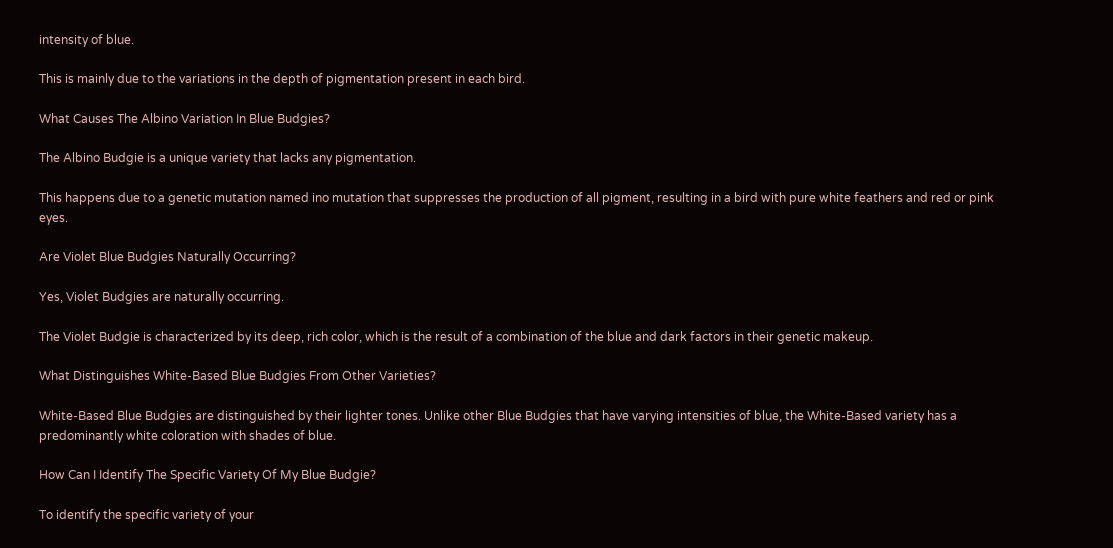intensity of blue.

This is mainly due to the variations in the depth of pigmentation present in each bird.

What Causes The Albino Variation In Blue Budgies?

The Albino Budgie is a unique variety that lacks any pigmentation.

This happens due to a genetic mutation named ino mutation that suppresses the production of all pigment, resulting in a bird with pure white feathers and red or pink eyes.

Are Violet Blue Budgies Naturally Occurring?

Yes, Violet Budgies are naturally occurring.

The Violet Budgie is characterized by its deep, rich color, which is the result of a combination of the blue and dark factors in their genetic makeup.

What Distinguishes White-Based Blue Budgies From Other Varieties?

White-Based Blue Budgies are distinguished by their lighter tones. Unlike other Blue Budgies that have varying intensities of blue, the White-Based variety has a predominantly white coloration with shades of blue.

How Can I Identify The Specific Variety Of My Blue Budgie?

To identify the specific variety of your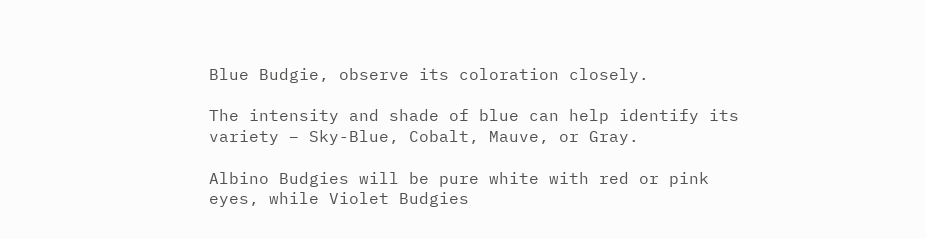Blue Budgie, observe its coloration closely.

The intensity and shade of blue can help identify its variety – Sky-Blue, Cobalt, Mauve, or Gray.

Albino Budgies will be pure white with red or pink eyes, while Violet Budgies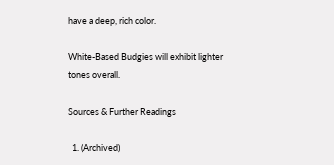have a deep, rich color.

White-Based Budgies will exhibit lighter tones overall.

Sources & Further Readings

  1. (Archived)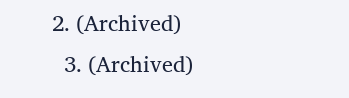2. (Archived)
  3. (Archived)